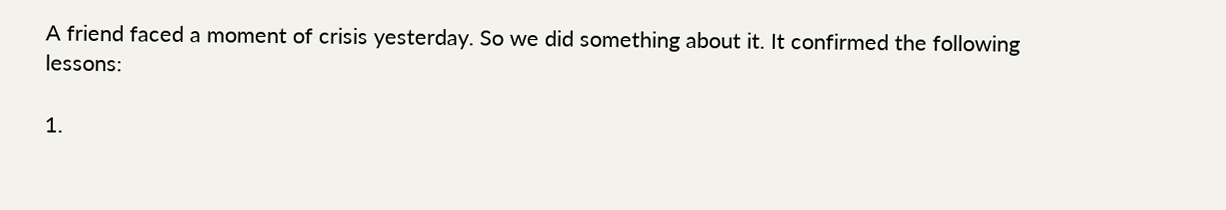A friend faced a moment of crisis yesterday. So we did something about it. It confirmed the following lessons:

1.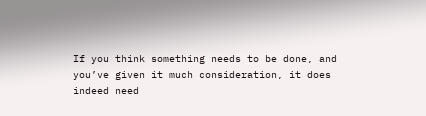If you think something needs to be done, and you’ve given it much consideration, it does indeed need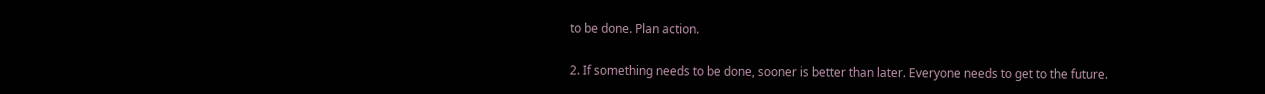to be done. Plan action.

2. If something needs to be done, sooner is better than later. Everyone needs to get to the future.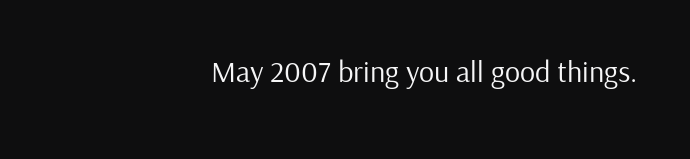May 2007 bring you all good things.